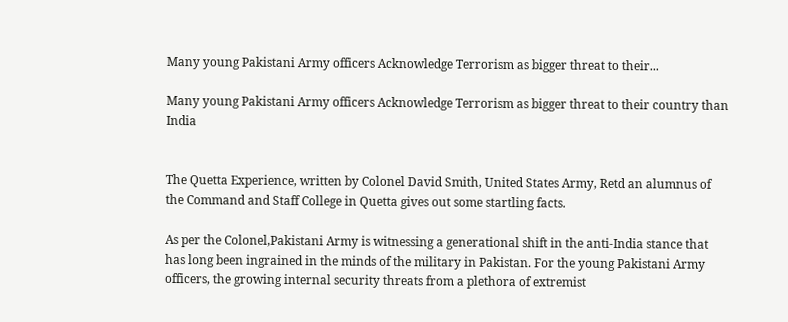Many young Pakistani Army officers Acknowledge Terrorism as bigger threat to their...

Many young Pakistani Army officers Acknowledge Terrorism as bigger threat to their country than India


The Quetta Experience, written by Colonel David Smith, United States Army, Retd an alumnus of the Command and Staff College in Quetta gives out some startling facts.

As per the Colonel,Pakistani Army is witnessing a generational shift in the anti-India stance that has long been ingrained in the minds of the military in Pakistan. For the young Pakistani Army officers, the growing internal security threats from a plethora of extremist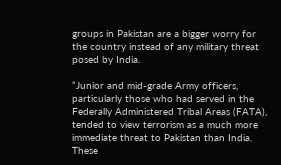groups in Pakistan are a bigger worry for the country instead of any military threat posed by India.

“Junior and mid-grade Army officers, particularly those who had served in the Federally Administered Tribal Areas (FATA), tended to view terrorism as a much more immediate threat to Pakistan than India. These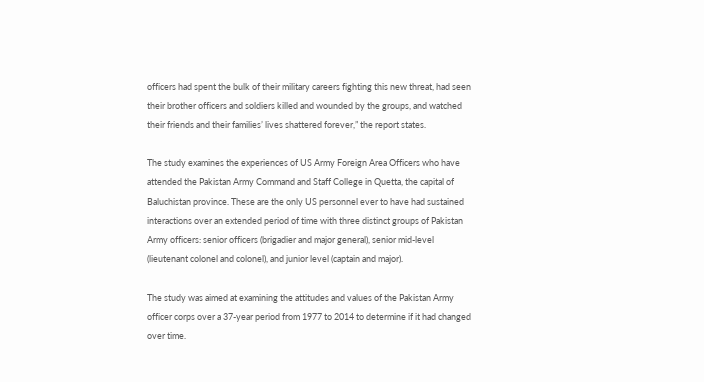officers had spent the bulk of their military careers fighting this new threat, had seen their brother officers and soldiers killed and wounded by the groups, and watched their friends and their families’ lives shattered forever,” the report states.

The study examines the experiences of US Army Foreign Area Officers who have attended the Pakistan Army Command and Staff College in Quetta, the capital of Baluchistan province. These are the only US personnel ever to have had sustained interactions over an extended period of time with three distinct groups of Pakistan Army officers: senior officers (brigadier and major general), senior mid-level (lieutenant colonel and colonel), and junior level (captain and major).

The study was aimed at examining the attitudes and values of the Pakistan Army officer corps over a 37-year period from 1977 to 2014 to determine if it had changed over time.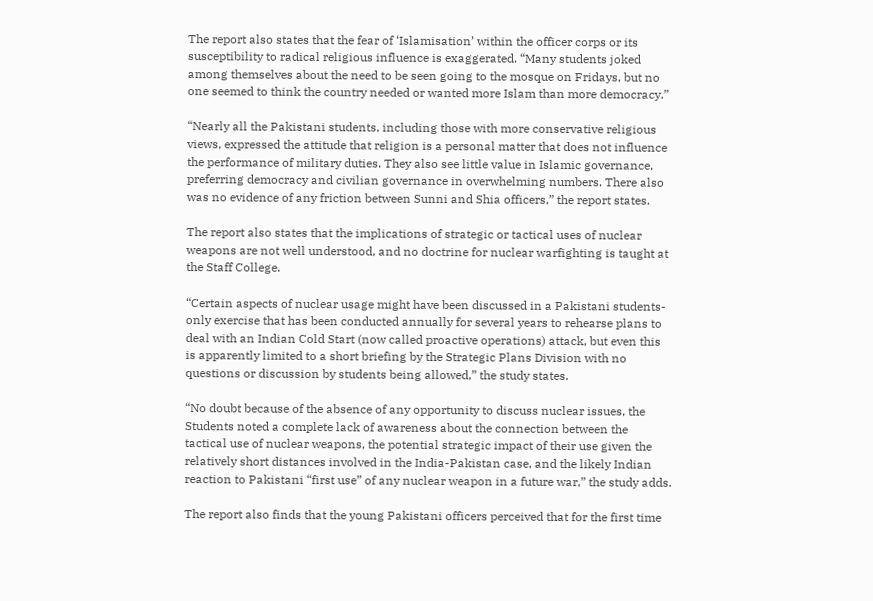The report also states that the fear of ‘Islamisation’ within the officer corps or its susceptibility to radical religious influence is exaggerated. “Many students joked among themselves about the need to be seen going to the mosque on Fridays, but no one seemed to think the country needed or wanted more Islam than more democracy.”

“Nearly all the Pakistani students, including those with more conservative religious views, expressed the attitude that religion is a personal matter that does not influence the performance of military duties. They also see little value in Islamic governance, preferring democracy and civilian governance in overwhelming numbers. There also was no evidence of any friction between Sunni and Shia officers,” the report states.

The report also states that the implications of strategic or tactical uses of nuclear weapons are not well understood, and no doctrine for nuclear warfighting is taught at the Staff College.

“Certain aspects of nuclear usage might have been discussed in a Pakistani students-only exercise that has been conducted annually for several years to rehearse plans to deal with an Indian Cold Start (now called proactive operations) attack, but even this is apparently limited to a short briefing by the Strategic Plans Division with no questions or discussion by students being allowed,” the study states.

“No doubt because of the absence of any opportunity to discuss nuclear issues, the Students noted a complete lack of awareness about the connection between the tactical use of nuclear weapons, the potential strategic impact of their use given the relatively short distances involved in the India-Pakistan case, and the likely Indian reaction to Pakistani “first use” of any nuclear weapon in a future war,” the study adds.

The report also finds that the young Pakistani officers perceived that for the first time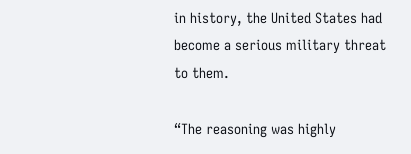in history, the United States had become a serious military threat to them.

“The reasoning was highly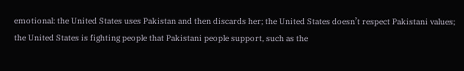emotional: the United States uses Pakistan and then discards her; the United States doesn’t respect Pakistani values; the United States is fighting people that Pakistani people support, such as the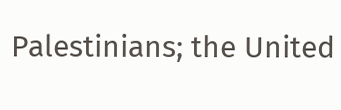Palestinians; the United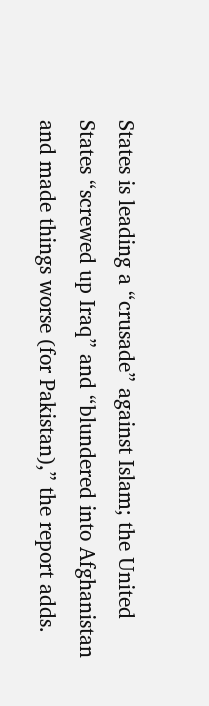States is leading a “crusade” against Islam; the United States “screwed up Iraq” and “blundered into Afghanistan and made things worse (for Pakistan),” the report adds.